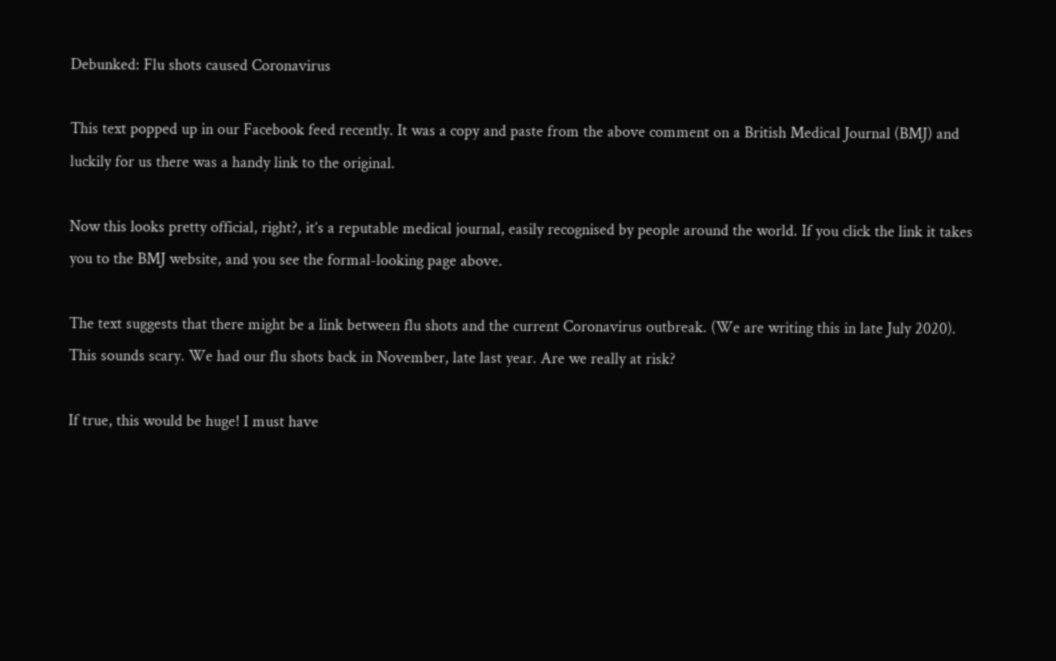Debunked: Flu shots caused Coronavirus

This text popped up in our Facebook feed recently. It was a copy and paste from the above comment on a British Medical Journal (BMJ) and luckily for us there was a handy link to the original.

Now this looks pretty official, right?, it’s a reputable medical journal, easily recognised by people around the world. If you click the link it takes you to the BMJ website, and you see the formal-looking page above.

The text suggests that there might be a link between flu shots and the current Coronavirus outbreak. (We are writing this in late July 2020). This sounds scary. We had our flu shots back in November, late last year. Are we really at risk?

If true, this would be huge! I must have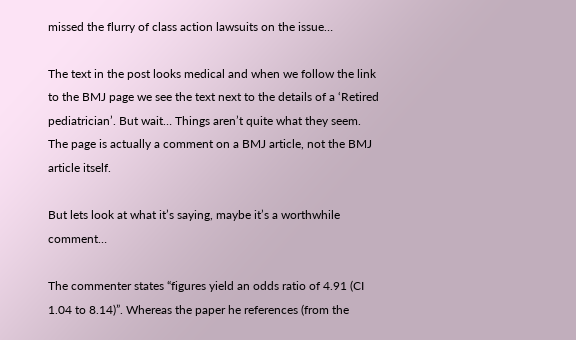missed the flurry of class action lawsuits on the issue…

The text in the post looks medical and when we follow the link to the BMJ page we see the text next to the details of a ‘Retired pediatrician’. But wait… Things aren’t quite what they seem. The page is actually a comment on a BMJ article, not the BMJ article itself.

But lets look at what it’s saying, maybe it’s a worthwhile comment…

The commenter states “figures yield an odds ratio of 4.91 (CI 1.04 to 8.14)”. Whereas the paper he references (from the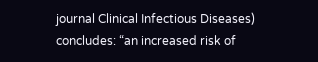journal Clinical Infectious Diseases) concludes: “an increased risk of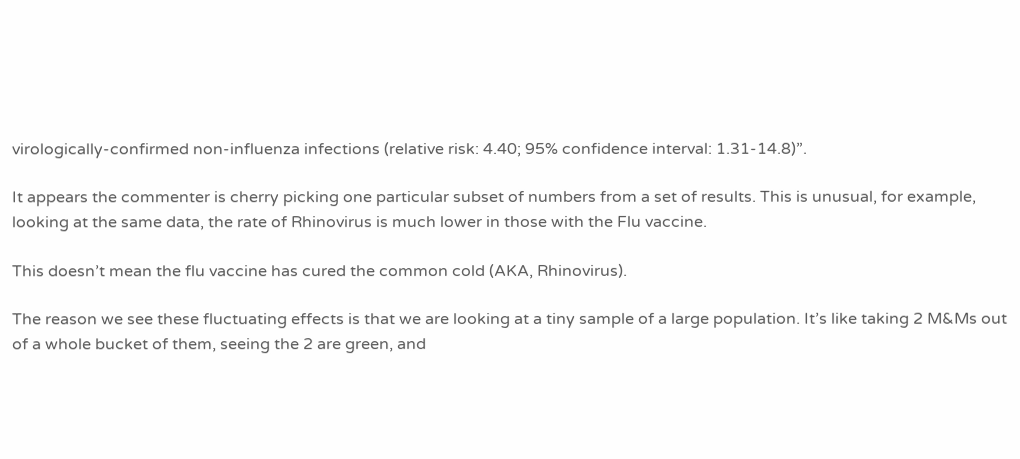virologically-confirmed non-influenza infections (relative risk: 4.40; 95% confidence interval: 1.31-14.8)”.

It appears the commenter is cherry picking one particular subset of numbers from a set of results. This is unusual, for example, looking at the same data, the rate of Rhinovirus is much lower in those with the Flu vaccine.

This doesn’t mean the flu vaccine has cured the common cold (AKA, Rhinovirus).

The reason we see these fluctuating effects is that we are looking at a tiny sample of a large population. It’s like taking 2 M&Ms out of a whole bucket of them, seeing the 2 are green, and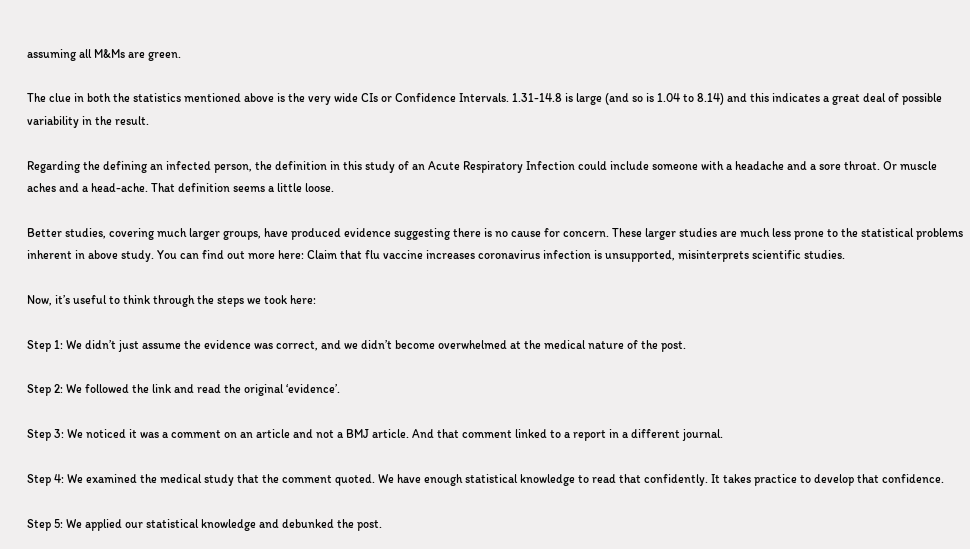assuming all M&Ms are green.

The clue in both the statistics mentioned above is the very wide CIs or Confidence Intervals. 1.31-14.8 is large (and so is 1.04 to 8.14) and this indicates a great deal of possible variability in the result.

Regarding the defining an infected person, the definition in this study of an Acute Respiratory Infection could include someone with a headache and a sore throat. Or muscle aches and a head-ache. That definition seems a little loose.

Better studies, covering much larger groups, have produced evidence suggesting there is no cause for concern. These larger studies are much less prone to the statistical problems inherent in above study. You can find out more here: Claim that flu vaccine increases coronavirus infection is unsupported, misinterprets scientific studies.

Now, it’s useful to think through the steps we took here:

Step 1: We didn’t just assume the evidence was correct, and we didn’t become overwhelmed at the medical nature of the post.

Step 2: We followed the link and read the original ‘evidence’.

Step 3: We noticed it was a comment on an article and not a BMJ article. And that comment linked to a report in a different journal.

Step 4: We examined the medical study that the comment quoted. We have enough statistical knowledge to read that confidently. It takes practice to develop that confidence.

Step 5: We applied our statistical knowledge and debunked the post.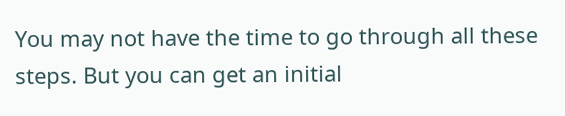You may not have the time to go through all these steps. But you can get an initial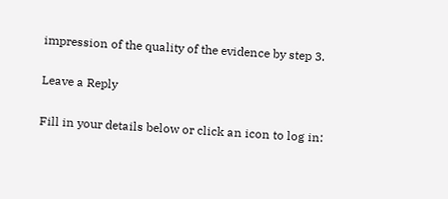impression of the quality of the evidence by step 3.

Leave a Reply

Fill in your details below or click an icon to log in: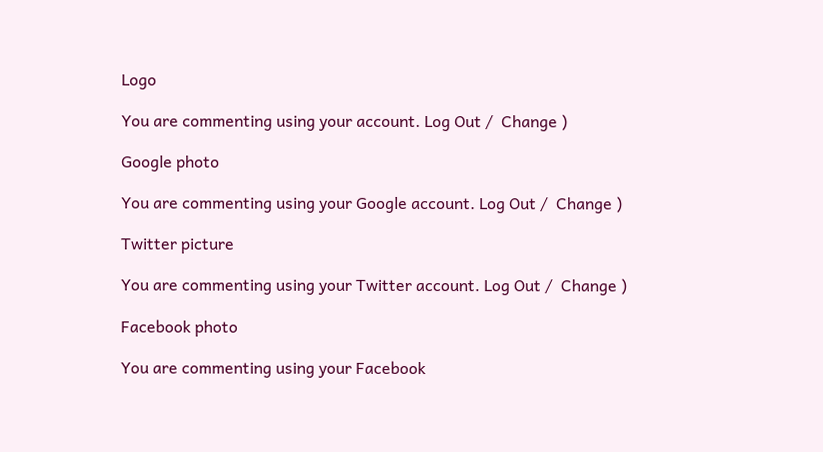Logo

You are commenting using your account. Log Out /  Change )

Google photo

You are commenting using your Google account. Log Out /  Change )

Twitter picture

You are commenting using your Twitter account. Log Out /  Change )

Facebook photo

You are commenting using your Facebook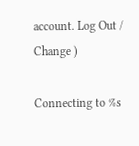account. Log Out /  Change )

Connecting to %s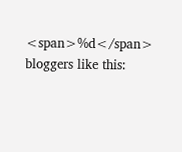<span>%d</span> bloggers like this: